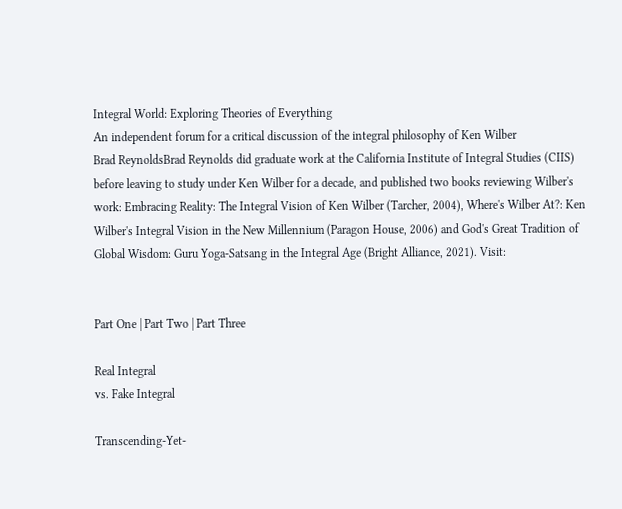Integral World: Exploring Theories of Everything
An independent forum for a critical discussion of the integral philosophy of Ken Wilber
Brad ReynoldsBrad Reynolds did graduate work at the California Institute of Integral Studies (CIIS) before leaving to study under Ken Wilber for a decade, and published two books reviewing Wilber's work: Embracing Reality: The Integral Vision of Ken Wilber (Tarcher, 2004), Where's Wilber At?: Ken Wilber's Integral Vision in the New Millennium (Paragon House, 2006) and God's Great Tradition of Global Wisdom: Guru Yoga-Satsang in the Integral Age (Bright Alliance, 2021). Visit:


Part One | Part Two | Part Three

Real Integral
vs. Fake Integral

Transcending-Yet-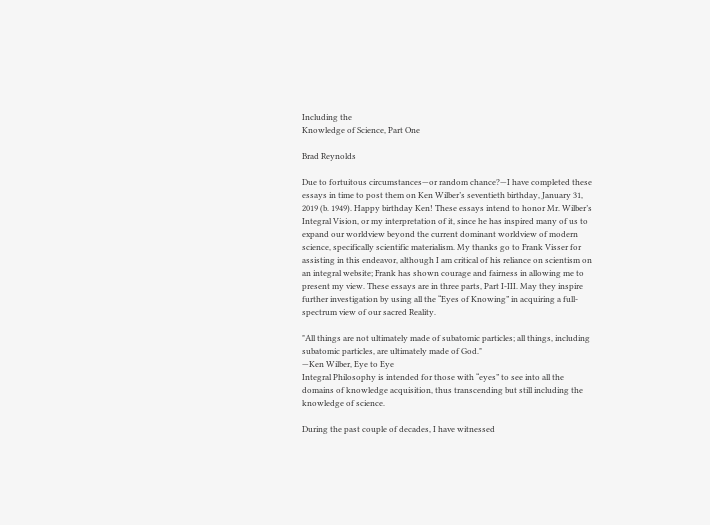Including the
Knowledge of Science, Part One

Brad Reynolds

Due to fortuitous circumstances—or random chance?—I have completed these essays in time to post them on Ken Wilber’s seventieth birthday, January 31, 2019 (b. 1949). Happy birthday Ken! These essays intend to honor Mr. Wilber’s Integral Vision, or my interpretation of it, since he has inspired many of us to expand our worldview beyond the current dominant worldview of modern science, specifically scientific materialism. My thanks go to Frank Visser for assisting in this endeavor, although I am critical of his reliance on scientism on an integral website; Frank has shown courage and fairness in allowing me to present my view. These essays are in three parts, Part I-III. May they inspire further investigation by using all the “Eyes of Knowing” in acquiring a full-spectrum view of our sacred Reality.

"All things are not ultimately made of subatomic particles; all things, including subatomic particles, are ultimately made of God."
—Ken Wilber, Eye to Eye
Integral Philosophy is intended for those with “eyes” to see into all the domains of knowledge acquisition, thus transcending but still including the knowledge of science.

During the past couple of decades, I have witnessed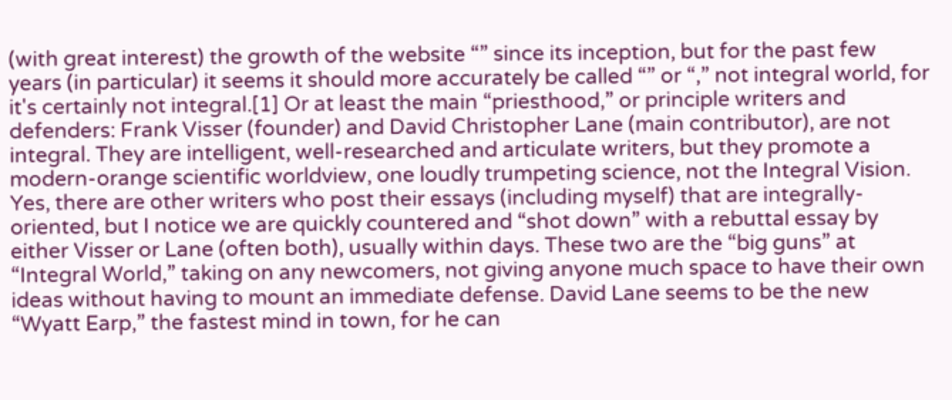(with great interest) the growth of the website “” since its inception, but for the past few years (in particular) it seems it should more accurately be called “” or “,” not integral world, for it's certainly not integral.[1] Or at least the main “priesthood,” or principle writers and defenders: Frank Visser (founder) and David Christopher Lane (main contributor), are not integral. They are intelligent, well-researched and articulate writers, but they promote a modern-orange scientific worldview, one loudly trumpeting science, not the Integral Vision. Yes, there are other writers who post their essays (including myself) that are integrally-oriented, but I notice we are quickly countered and “shot down” with a rebuttal essay by either Visser or Lane (often both), usually within days. These two are the “big guns” at “Integral World,” taking on any newcomers, not giving anyone much space to have their own ideas without having to mount an immediate defense. David Lane seems to be the new “Wyatt Earp,” the fastest mind in town, for he can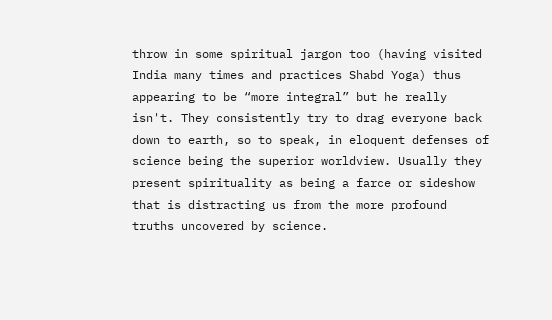throw in some spiritual jargon too (having visited India many times and practices Shabd Yoga) thus appearing to be “more integral” but he really isn't. They consistently try to drag everyone back down to earth, so to speak, in eloquent defenses of science being the superior worldview. Usually they present spirituality as being a farce or sideshow that is distracting us from the more profound truths uncovered by science.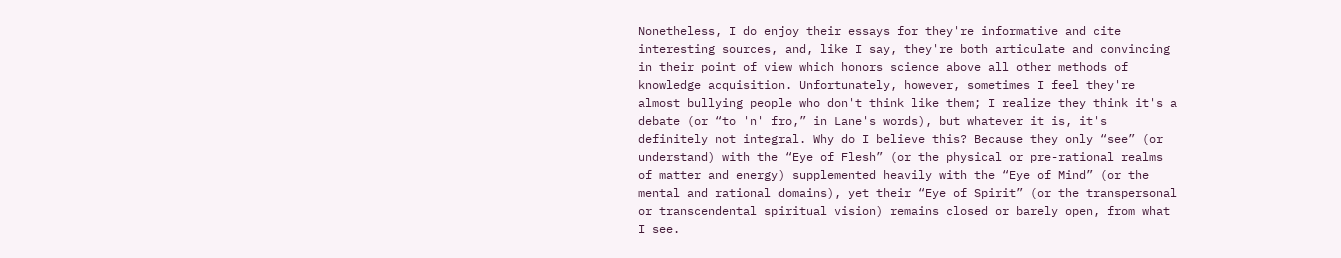Nonetheless, I do enjoy their essays for they're informative and cite interesting sources, and, like I say, they're both articulate and convincing in their point of view which honors science above all other methods of knowledge acquisition. Unfortunately, however, sometimes I feel they're almost bullying people who don't think like them; I realize they think it's a debate (or “to 'n' fro,” in Lane's words), but whatever it is, it's definitely not integral. Why do I believe this? Because they only “see” (or understand) with the “Eye of Flesh” (or the physical or pre-rational realms of matter and energy) supplemented heavily with the “Eye of Mind” (or the mental and rational domains), yet their “Eye of Spirit” (or the transpersonal or transcendental spiritual vision) remains closed or barely open, from what I see.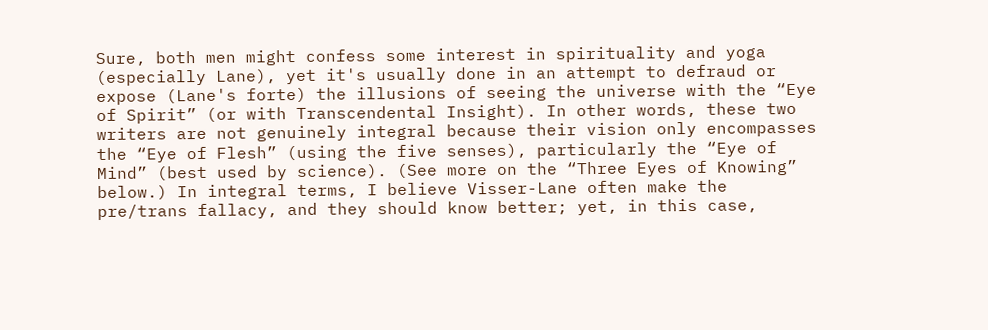Sure, both men might confess some interest in spirituality and yoga (especially Lane), yet it's usually done in an attempt to defraud or expose (Lane's forte) the illusions of seeing the universe with the “Eye of Spirit” (or with Transcendental Insight). In other words, these two writers are not genuinely integral because their vision only encompasses the “Eye of Flesh” (using the five senses), particularly the “Eye of Mind” (best used by science). (See more on the “Three Eyes of Knowing” below.) In integral terms, I believe Visser-Lane often make the pre/trans fallacy, and they should know better; yet, in this case,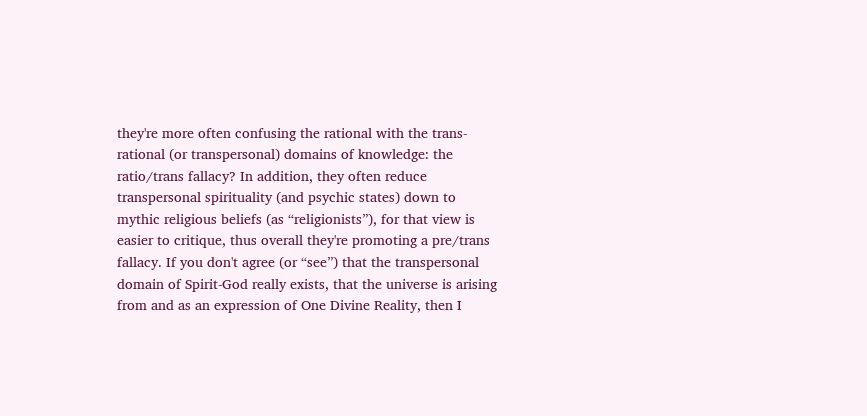they're more often confusing the rational with the trans-rational (or transpersonal) domains of knowledge: the ratio/trans fallacy? In addition, they often reduce transpersonal spirituality (and psychic states) down to mythic religious beliefs (as “religionists”), for that view is easier to critique, thus overall they're promoting a pre/trans fallacy. If you don't agree (or “see”) that the transpersonal domain of Spirit-God really exists, that the universe is arising from and as an expression of One Divine Reality, then I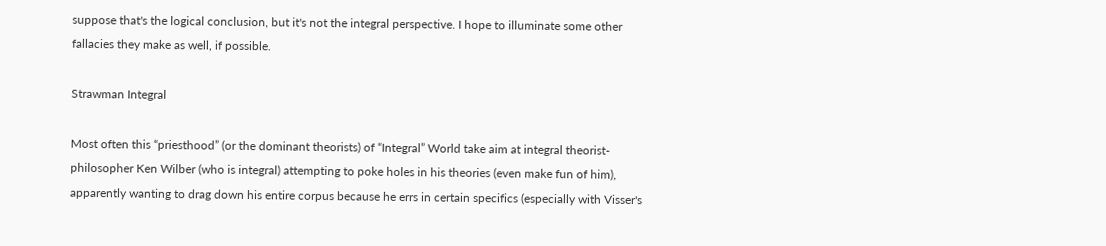suppose that's the logical conclusion, but it's not the integral perspective. I hope to illuminate some other fallacies they make as well, if possible.

Strawman Integral

Most often this “priesthood” (or the dominant theorists) of “Integral” World take aim at integral theorist-philosopher Ken Wilber (who is integral) attempting to poke holes in his theories (even make fun of him), apparently wanting to drag down his entire corpus because he errs in certain specifics (especially with Visser's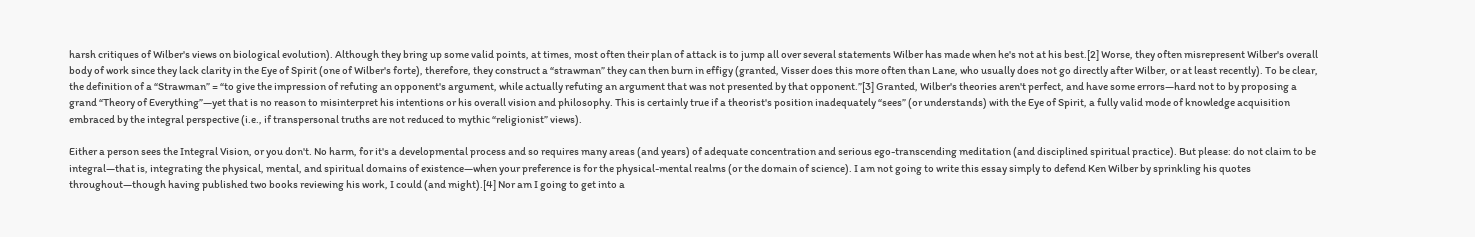harsh critiques of Wilber's views on biological evolution). Although they bring up some valid points, at times, most often their plan of attack is to jump all over several statements Wilber has made when he's not at his best.[2] Worse, they often misrepresent Wilber's overall body of work since they lack clarity in the Eye of Spirit (one of Wilber's forte), therefore, they construct a “strawman” they can then burn in effigy (granted, Visser does this more often than Lane, who usually does not go directly after Wilber, or at least recently). To be clear, the definition of a “Strawman” = “to give the impression of refuting an opponent's argument, while actually refuting an argument that was not presented by that opponent.”[3] Granted, Wilber's theories aren't perfect, and have some errors—hard not to by proposing a grand “Theory of Everything”—yet that is no reason to misinterpret his intentions or his overall vision and philosophy. This is certainly true if a theorist's position inadequately “sees” (or understands) with the Eye of Spirit, a fully valid mode of knowledge acquisition embraced by the integral perspective (i.e., if transpersonal truths are not reduced to mythic “religionist” views).

Either a person sees the Integral Vision, or you don't. No harm, for it's a developmental process and so requires many areas (and years) of adequate concentration and serious ego-transcending meditation (and disciplined spiritual practice). But please: do not claim to be integral—that is, integrating the physical, mental, and spiritual domains of existence—when your preference is for the physical-mental realms (or the domain of science). I am not going to write this essay simply to defend Ken Wilber by sprinkling his quotes throughout—though having published two books reviewing his work, I could (and might).[4] Nor am I going to get into a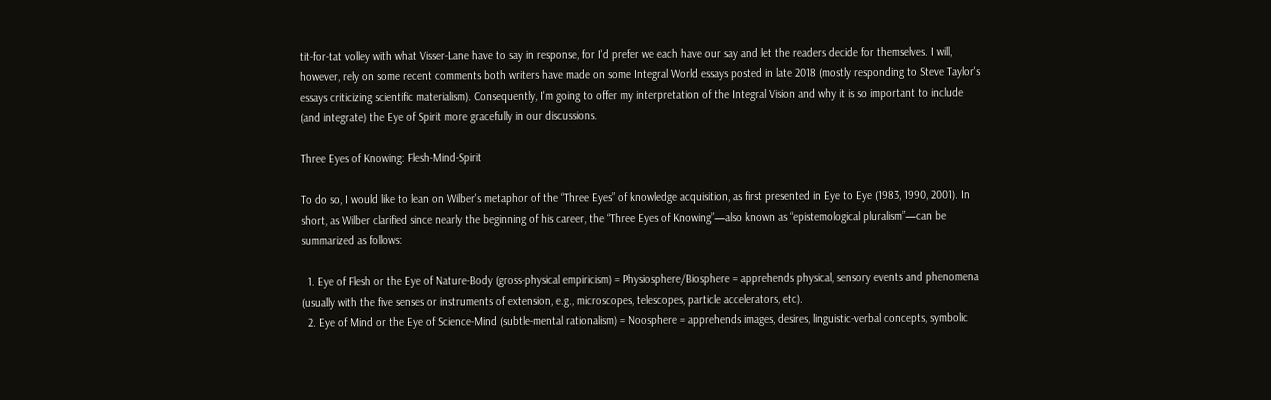tit-for-tat volley with what Visser-Lane have to say in response, for I'd prefer we each have our say and let the readers decide for themselves. I will, however, rely on some recent comments both writers have made on some Integral World essays posted in late 2018 (mostly responding to Steve Taylor's essays criticizing scientific materialism). Consequently, I'm going to offer my interpretation of the Integral Vision and why it is so important to include (and integrate) the Eye of Spirit more gracefully in our discussions.

Three Eyes of Knowing: Flesh-Mind-Spirit

To do so, I would like to lean on Wilber's metaphor of the “Three Eyes” of knowledge acquisition, as first presented in Eye to Eye (1983, 1990, 2001). In short, as Wilber clarified since nearly the beginning of his career, the “Three Eyes of Knowing”—also known as “epistemological pluralism”—can be summarized as follows:

  1. Eye of Flesh or the Eye of Nature-Body (gross-physical empiricism) = Physiosphere/Biosphere = apprehends physical, sensory events and phenomena (usually with the five senses or instruments of extension, e.g., microscopes, telescopes, particle accelerators, etc).
  2. Eye of Mind or the Eye of Science-Mind (subtle-mental rationalism) = Noosphere = apprehends images, desires, linguistic-verbal concepts, symbolic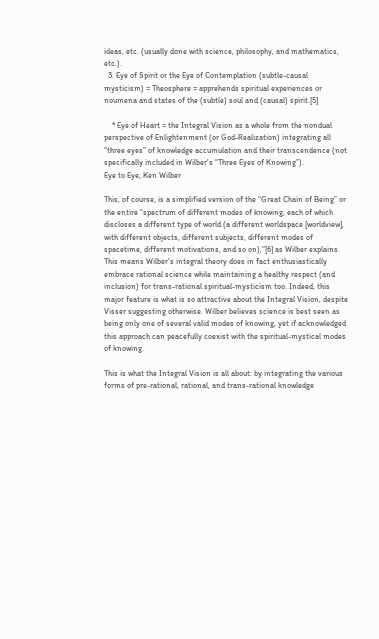ideas, etc. (usually done with science, philosophy, and mathematics, etc.).
  3. Eye of Spirit or the Eye of Contemplation (subtle-causal mysticism) = Theosphere = apprehends spiritual experiences or noumena and states of the (subtle) soul and (causal) spirit.[5]

    * Eye of Heart = the Integral Vision as a whole from the nondual perspective of Enlightenment (or God-Realization) integrating all “three eyes” of knowledge accumulation and their transcendence (not specifically included in Wilber's “Three Eyes of Knowing”).
Eye to Eye, Ken Wilber

This, of course, is a simplified version of the “Great Chain of Being” or the entire “spectrum of different modes of knowing, each of which discloses a different type of world (a different worldspace [worldview], with different objects, different subjects, different modes of spacetime, different motivations, and so on),”[6] as Wilber explains. This means Wilber's integral theory does in fact enthusiastically embrace rational science while maintaining a healthy respect (and inclusion) for trans-rational spiritual-mysticism too. Indeed, this major feature is what is so attractive about the Integral Vision, despite Visser suggesting otherwise. Wilber believes science is best seen as being only one of several valid modes of knowing, yet if acknowledged this approach can peacefully coexist with the spiritual-mystical modes of knowing.

This is what the Integral Vision is all about: by integrating the various forms of pre-rational, rational, and trans-rational knowledge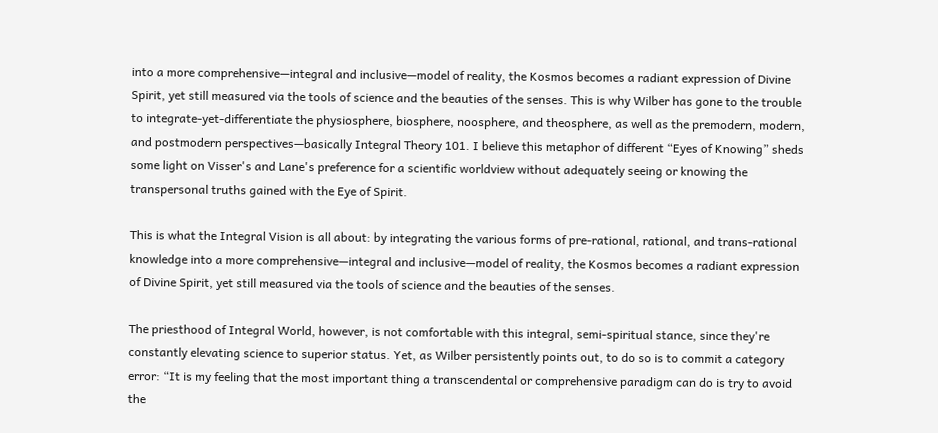into a more comprehensive—integral and inclusive—model of reality, the Kosmos becomes a radiant expression of Divine Spirit, yet still measured via the tools of science and the beauties of the senses. This is why Wilber has gone to the trouble to integrate-yet-differentiate the physiosphere, biosphere, noosphere, and theosphere, as well as the premodern, modern, and postmodern perspectives—basically Integral Theory 101. I believe this metaphor of different “Eyes of Knowing” sheds some light on Visser's and Lane's preference for a scientific worldview without adequately seeing or knowing the transpersonal truths gained with the Eye of Spirit.

This is what the Integral Vision is all about: by integrating the various forms of pre-rational, rational, and trans-rational knowledge into a more comprehensive—integral and inclusive—model of reality, the Kosmos becomes a radiant expression of Divine Spirit, yet still measured via the tools of science and the beauties of the senses.

The priesthood of Integral World, however, is not comfortable with this integral, semi-spiritual stance, since they're constantly elevating science to superior status. Yet, as Wilber persistently points out, to do so is to commit a category error: “It is my feeling that the most important thing a transcendental or comprehensive paradigm can do is try to avoid the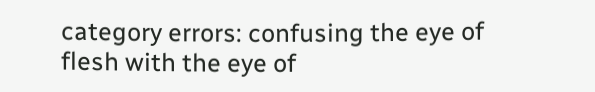category errors: confusing the eye of flesh with the eye of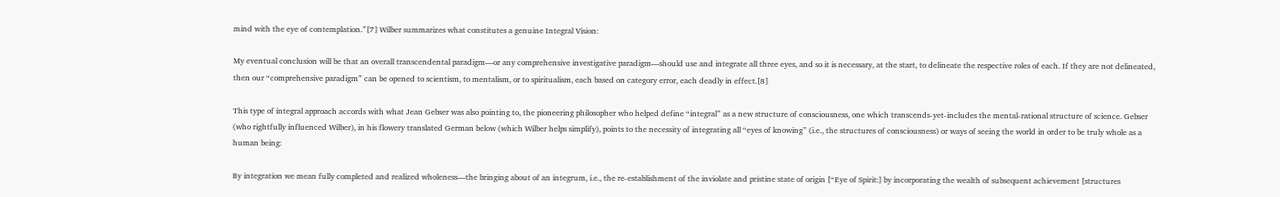mind with the eye of contemplation.”[7] Wilber summarizes what constitutes a genuine Integral Vision:

My eventual conclusion will be that an overall transcendental paradigm—or any comprehensive investigative paradigm—should use and integrate all three eyes, and so it is necessary, at the start, to delineate the respective roles of each. If they are not delineated, then our “comprehensive paradigm” can be opened to scientism, to mentalism, or to spiritualism, each based on category error, each deadly in effect.[8]

This type of integral approach accords with what Jean Gebser was also pointing to, the pioneering philosopher who helped define “integral” as a new structure of consciousness, one which transcends-yet-includes the mental-rational structure of science. Gebser (who rightfully influenced Wilber), in his flowery translated German below (which Wilber helps simplify), points to the necessity of integrating all “eyes of knowing” (i.e., the structures of consciousness) or ways of seeing the world in order to be truly whole as a human being:

By integration we mean fully completed and realized wholeness—the bringing about of an integrum, i.e., the re-establishment of the inviolate and pristine state of origin [“Eye of Spirit:] by incorporating the wealth of subsequent achievement [structures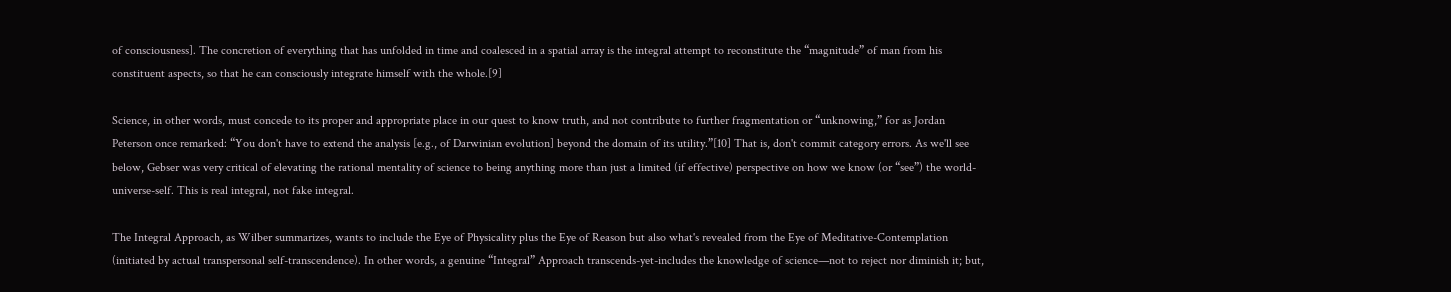of consciousness]. The concretion of everything that has unfolded in time and coalesced in a spatial array is the integral attempt to reconstitute the “magnitude” of man from his constituent aspects, so that he can consciously integrate himself with the whole.[9]

Science, in other words, must concede to its proper and appropriate place in our quest to know truth, and not contribute to further fragmentation or “unknowing,” for as Jordan Peterson once remarked: “You don't have to extend the analysis [e.g., of Darwinian evolution] beyond the domain of its utility.”[10] That is, don't commit category errors. As we'll see below, Gebser was very critical of elevating the rational mentality of science to being anything more than just a limited (if effective) perspective on how we know (or “see”) the world-universe-self. This is real integral, not fake integral.

The Integral Approach, as Wilber summarizes, wants to include the Eye of Physicality plus the Eye of Reason but also what's revealed from the Eye of Meditative-Contemplation (initiated by actual transpersonal self-transcendence). In other words, a genuine “Integral” Approach transcends-yet-includes the knowledge of science—not to reject nor diminish it; but,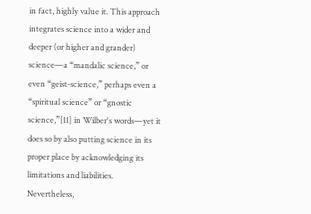in fact, highly value it. This approach integrates science into a wider and deeper (or higher and grander) science—a “mandalic science,” or even “geist-science,” perhaps even a “spiritual science” or “gnostic science,”[11] in Wilber's words—yet it does so by also putting science in its proper place by acknowledging its limitations and liabilities. Nevertheless,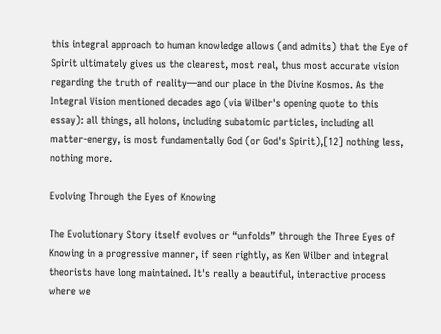this integral approach to human knowledge allows (and admits) that the Eye of Spirit ultimately gives us the clearest, most real, thus most accurate vision regarding the truth of reality—and our place in the Divine Kosmos. As the Integral Vision mentioned decades ago (via Wilber's opening quote to this essay): all things, all holons, including subatomic particles, including all matter-energy, is most fundamentally God (or God's Spirit),[12] nothing less, nothing more.

Evolving Through the Eyes of Knowing

The Evolutionary Story itself evolves or “unfolds” through the Three Eyes of Knowing in a progressive manner, if seen rightly, as Ken Wilber and integral theorists have long maintained. It's really a beautiful, interactive process where we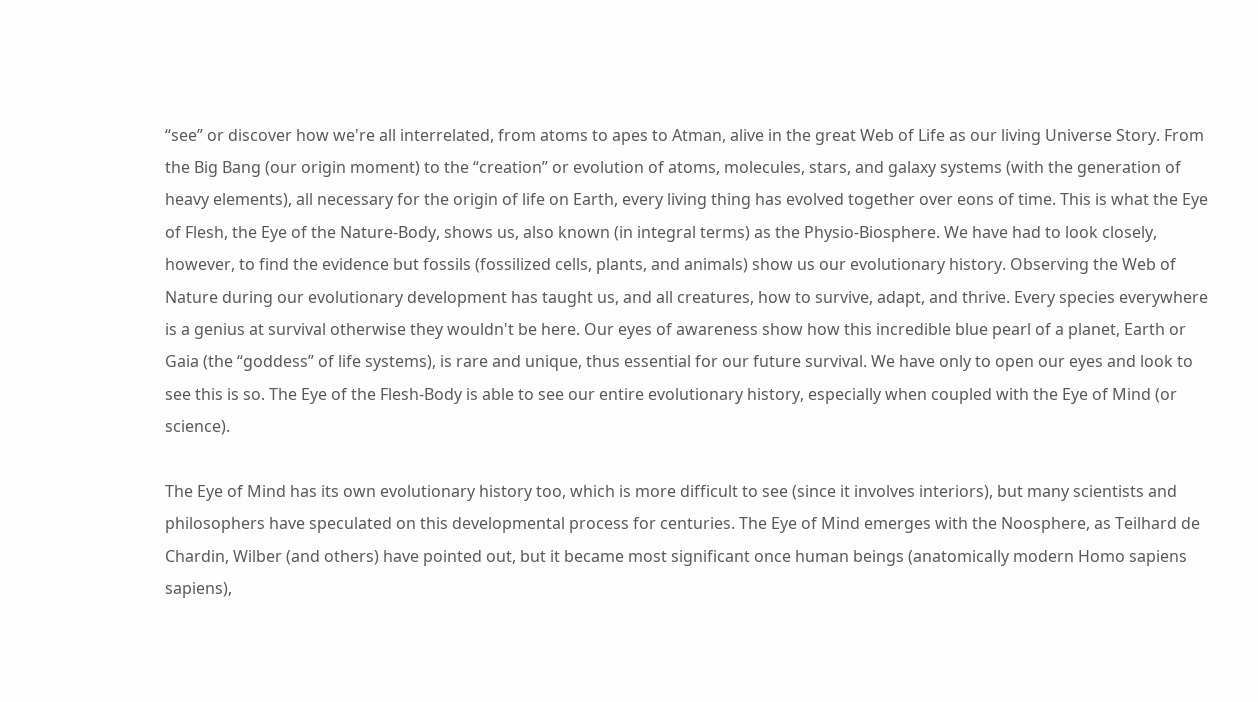“see” or discover how we're all interrelated, from atoms to apes to Atman, alive in the great Web of Life as our living Universe Story. From the Big Bang (our origin moment) to the “creation” or evolution of atoms, molecules, stars, and galaxy systems (with the generation of heavy elements), all necessary for the origin of life on Earth, every living thing has evolved together over eons of time. This is what the Eye of Flesh, the Eye of the Nature-Body, shows us, also known (in integral terms) as the Physio-Biosphere. We have had to look closely, however, to find the evidence but fossils (fossilized cells, plants, and animals) show us our evolutionary history. Observing the Web of Nature during our evolutionary development has taught us, and all creatures, how to survive, adapt, and thrive. Every species everywhere is a genius at survival otherwise they wouldn't be here. Our eyes of awareness show how this incredible blue pearl of a planet, Earth or Gaia (the “goddess” of life systems), is rare and unique, thus essential for our future survival. We have only to open our eyes and look to see this is so. The Eye of the Flesh-Body is able to see our entire evolutionary history, especially when coupled with the Eye of Mind (or science).

The Eye of Mind has its own evolutionary history too, which is more difficult to see (since it involves interiors), but many scientists and philosophers have speculated on this developmental process for centuries. The Eye of Mind emerges with the Noosphere, as Teilhard de Chardin, Wilber (and others) have pointed out, but it became most significant once human beings (anatomically modern Homo sapiens sapiens),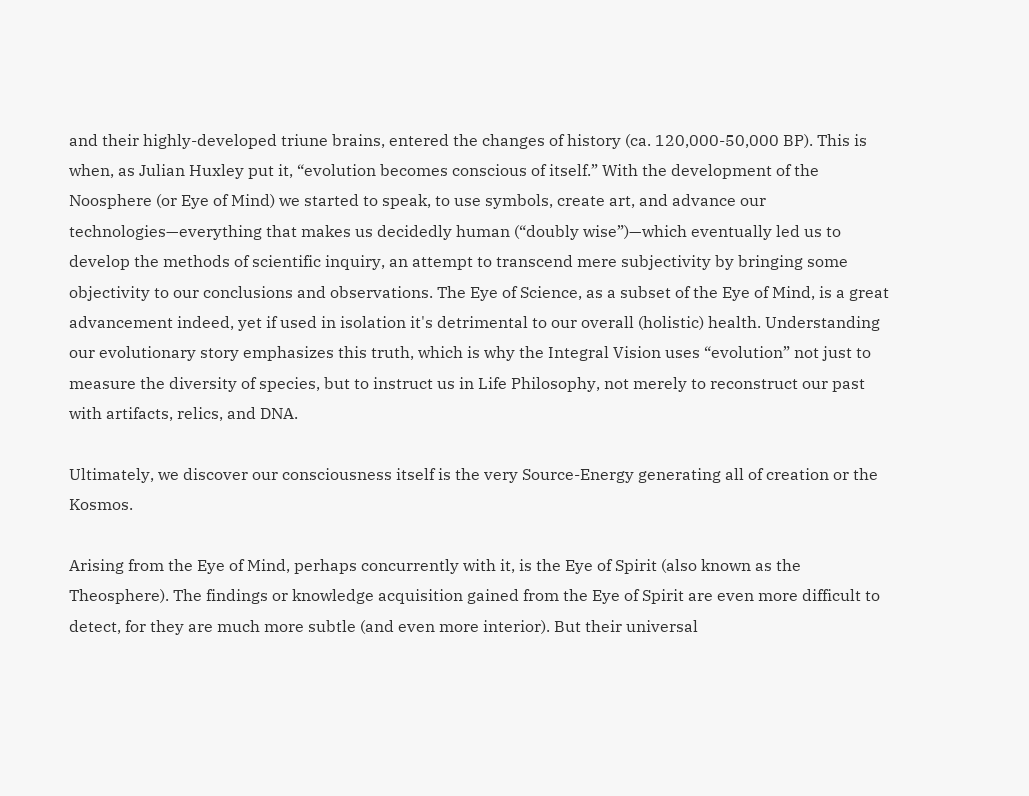and their highly-developed triune brains, entered the changes of history (ca. 120,000-50,000 BP). This is when, as Julian Huxley put it, “evolution becomes conscious of itself.” With the development of the Noosphere (or Eye of Mind) we started to speak, to use symbols, create art, and advance our technologies—everything that makes us decidedly human (“doubly wise”)—which eventually led us to develop the methods of scientific inquiry, an attempt to transcend mere subjectivity by bringing some objectivity to our conclusions and observations. The Eye of Science, as a subset of the Eye of Mind, is a great advancement indeed, yet if used in isolation it's detrimental to our overall (holistic) health. Understanding our evolutionary story emphasizes this truth, which is why the Integral Vision uses “evolution” not just to measure the diversity of species, but to instruct us in Life Philosophy, not merely to reconstruct our past with artifacts, relics, and DNA.

Ultimately, we discover our consciousness itself is the very Source-Energy generating all of creation or the Kosmos.

Arising from the Eye of Mind, perhaps concurrently with it, is the Eye of Spirit (also known as the Theosphere). The findings or knowledge acquisition gained from the Eye of Spirit are even more difficult to detect, for they are much more subtle (and even more interior). But their universal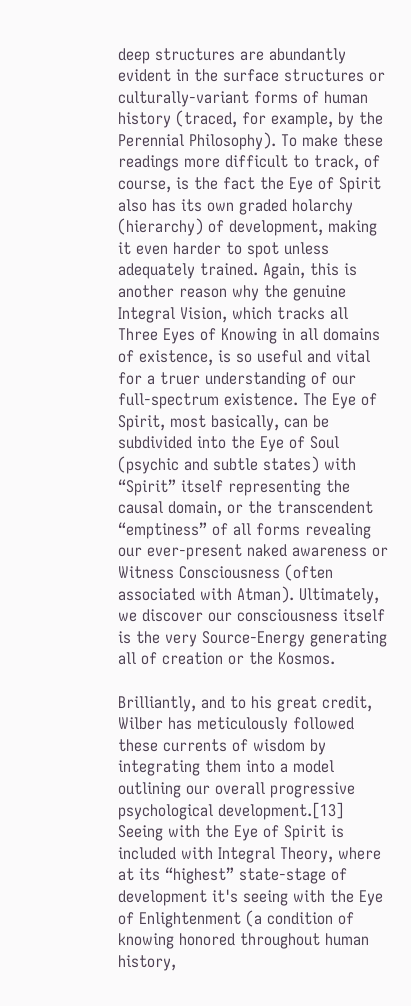deep structures are abundantly evident in the surface structures or culturally-variant forms of human history (traced, for example, by the Perennial Philosophy). To make these readings more difficult to track, of course, is the fact the Eye of Spirit also has its own graded holarchy (hierarchy) of development, making it even harder to spot unless adequately trained. Again, this is another reason why the genuine Integral Vision, which tracks all Three Eyes of Knowing in all domains of existence, is so useful and vital for a truer understanding of our full-spectrum existence. The Eye of Spirit, most basically, can be subdivided into the Eye of Soul (psychic and subtle states) with “Spirit” itself representing the causal domain, or the transcendent “emptiness” of all forms revealing our ever-present naked awareness or Witness Consciousness (often associated with Atman). Ultimately, we discover our consciousness itself is the very Source-Energy generating all of creation or the Kosmos.

Brilliantly, and to his great credit, Wilber has meticulously followed these currents of wisdom by integrating them into a model outlining our overall progressive psychological development.[13] Seeing with the Eye of Spirit is included with Integral Theory, where at its “highest” state-stage of development it's seeing with the Eye of Enlightenment (a condition of knowing honored throughout human history,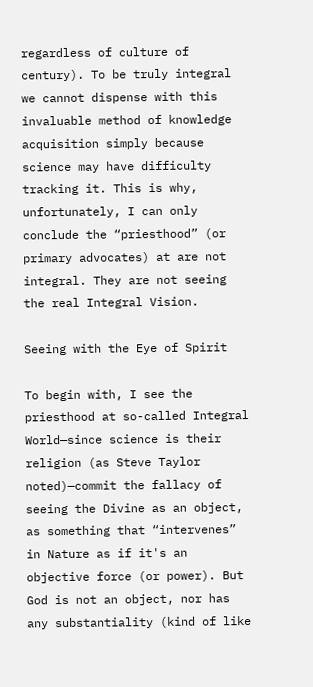regardless of culture of century). To be truly integral we cannot dispense with this invaluable method of knowledge acquisition simply because science may have difficulty tracking it. This is why, unfortunately, I can only conclude the “priesthood” (or primary advocates) at are not integral. They are not seeing the real Integral Vision.

Seeing with the Eye of Spirit

To begin with, I see the priesthood at so-called Integral World—since science is their religion (as Steve Taylor noted)—commit the fallacy of seeing the Divine as an object, as something that “intervenes” in Nature as if it's an objective force (or power). But God is not an object, nor has any substantiality (kind of like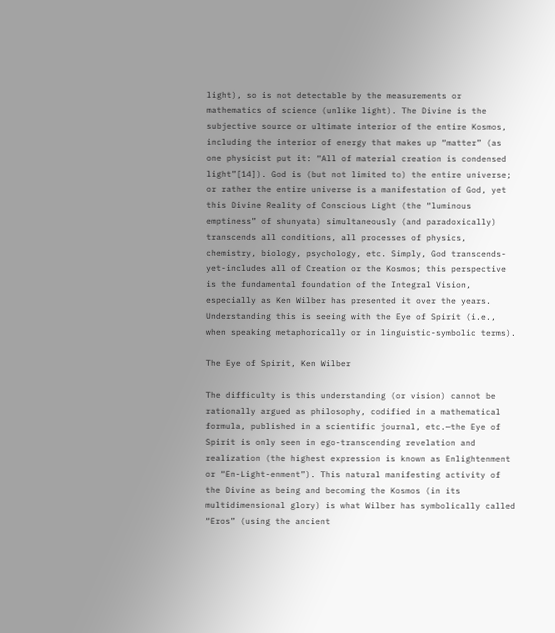light), so is not detectable by the measurements or mathematics of science (unlike light). The Divine is the subjective source or ultimate interior of the entire Kosmos, including the interior of energy that makes up “matter” (as one physicist put it: “All of material creation is condensed light”[14]). God is (but not limited to) the entire universe; or rather the entire universe is a manifestation of God, yet this Divine Reality of Conscious Light (the “luminous emptiness” of shunyata) simultaneously (and paradoxically) transcends all conditions, all processes of physics, chemistry, biology, psychology, etc. Simply, God transcends-yet-includes all of Creation or the Kosmos; this perspective is the fundamental foundation of the Integral Vision, especially as Ken Wilber has presented it over the years. Understanding this is seeing with the Eye of Spirit (i.e., when speaking metaphorically or in linguistic-symbolic terms).

The Eye of Spirit, Ken Wilber

The difficulty is this understanding (or vision) cannot be rationally argued as philosophy, codified in a mathematical formula, published in a scientific journal, etc.—the Eye of Spirit is only seen in ego-transcending revelation and realization (the highest expression is known as Enlightenment or “En-Light-enment”). This natural manifesting activity of the Divine as being and becoming the Kosmos (in its multidimensional glory) is what Wilber has symbolically called “Eros” (using the ancient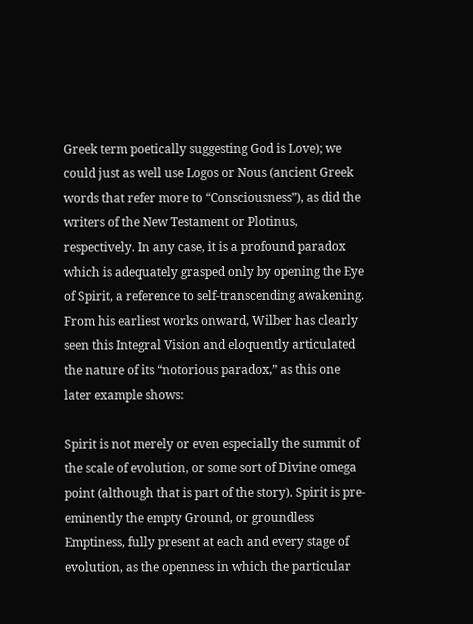Greek term poetically suggesting God is Love); we could just as well use Logos or Nous (ancient Greek words that refer more to “Consciousness”), as did the writers of the New Testament or Plotinus, respectively. In any case, it is a profound paradox which is adequately grasped only by opening the Eye of Spirit, a reference to self-transcending awakening. From his earliest works onward, Wilber has clearly seen this Integral Vision and eloquently articulated the nature of its “notorious paradox,” as this one later example shows:

Spirit is not merely or even especially the summit of the scale of evolution, or some sort of Divine omega point (although that is part of the story). Spirit is pre-eminently the empty Ground, or groundless Emptiness, fully present at each and every stage of evolution, as the openness in which the particular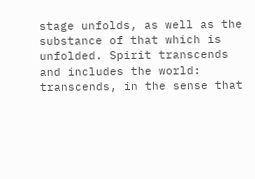stage unfolds, as well as the substance of that which is unfolded. Spirit transcends and includes the world: transcends, in the sense that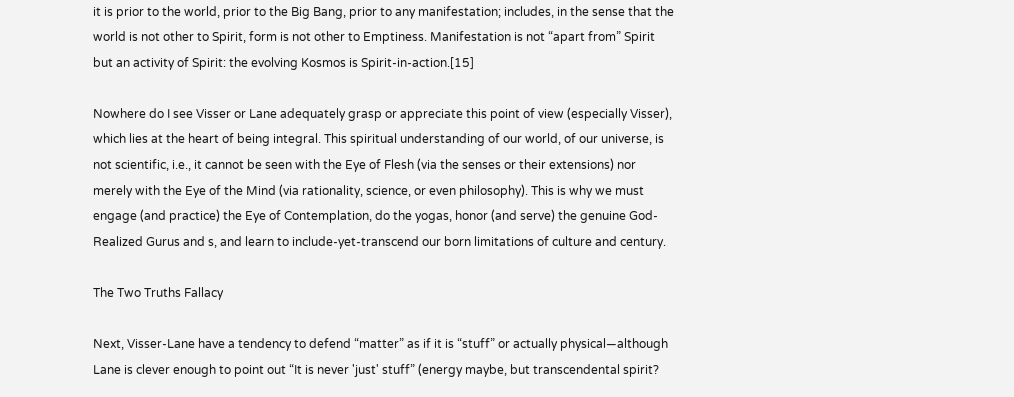it is prior to the world, prior to the Big Bang, prior to any manifestation; includes, in the sense that the world is not other to Spirit, form is not other to Emptiness. Manifestation is not “apart from” Spirit but an activity of Spirit: the evolving Kosmos is Spirit-in-action.[15]

Nowhere do I see Visser or Lane adequately grasp or appreciate this point of view (especially Visser), which lies at the heart of being integral. This spiritual understanding of our world, of our universe, is not scientific, i.e., it cannot be seen with the Eye of Flesh (via the senses or their extensions) nor merely with the Eye of the Mind (via rationality, science, or even philosophy). This is why we must engage (and practice) the Eye of Contemplation, do the yogas, honor (and serve) the genuine God-Realized Gurus and s, and learn to include-yet-transcend our born limitations of culture and century.

The Two Truths Fallacy

Next, Visser-Lane have a tendency to defend “matter” as if it is “stuff” or actually physical—although Lane is clever enough to point out “It is never 'just' stuff” (energy maybe, but transcendental spirit?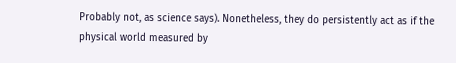Probably not, as science says). Nonetheless, they do persistently act as if the physical world measured by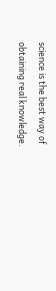science is the best way of obtaining real knowledge.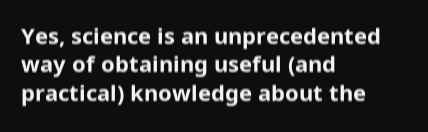Yes, science is an unprecedented way of obtaining useful (and practical) knowledge about the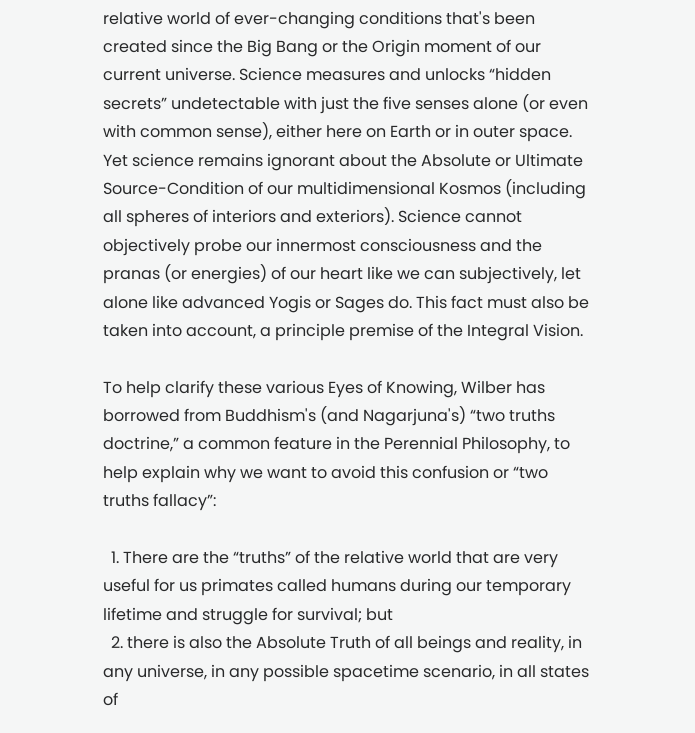relative world of ever-changing conditions that's been created since the Big Bang or the Origin moment of our current universe. Science measures and unlocks “hidden secrets” undetectable with just the five senses alone (or even with common sense), either here on Earth or in outer space. Yet science remains ignorant about the Absolute or Ultimate Source-Condition of our multidimensional Kosmos (including all spheres of interiors and exteriors). Science cannot objectively probe our innermost consciousness and the pranas (or energies) of our heart like we can subjectively, let alone like advanced Yogis or Sages do. This fact must also be taken into account, a principle premise of the Integral Vision.

To help clarify these various Eyes of Knowing, Wilber has borrowed from Buddhism's (and Nagarjuna's) “two truths doctrine,” a common feature in the Perennial Philosophy, to help explain why we want to avoid this confusion or “two truths fallacy”:

  1. There are the “truths” of the relative world that are very useful for us primates called humans during our temporary lifetime and struggle for survival; but
  2. there is also the Absolute Truth of all beings and reality, in any universe, in any possible spacetime scenario, in all states of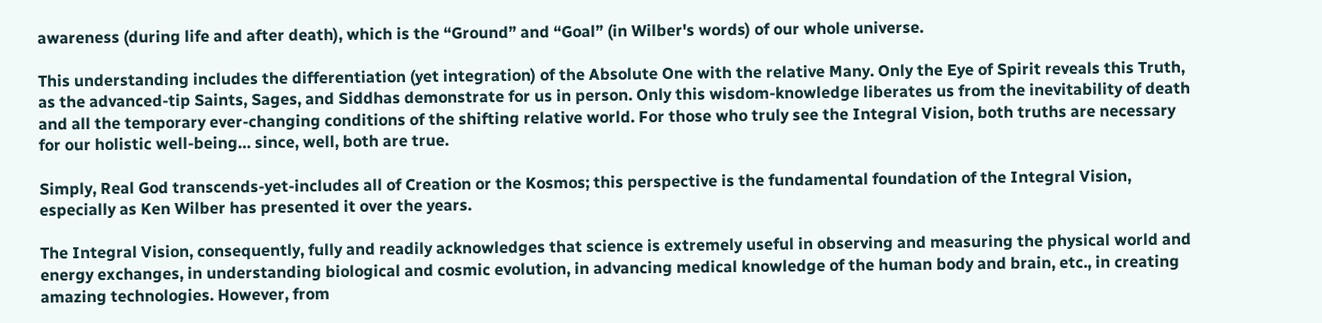awareness (during life and after death), which is the “Ground” and “Goal” (in Wilber's words) of our whole universe.

This understanding includes the differentiation (yet integration) of the Absolute One with the relative Many. Only the Eye of Spirit reveals this Truth, as the advanced-tip Saints, Sages, and Siddhas demonstrate for us in person. Only this wisdom-knowledge liberates us from the inevitability of death and all the temporary ever-changing conditions of the shifting relative world. For those who truly see the Integral Vision, both truths are necessary for our holistic well-being… since, well, both are true.

Simply, Real God transcends-yet-includes all of Creation or the Kosmos; this perspective is the fundamental foundation of the Integral Vision, especially as Ken Wilber has presented it over the years.

The Integral Vision, consequently, fully and readily acknowledges that science is extremely useful in observing and measuring the physical world and energy exchanges, in understanding biological and cosmic evolution, in advancing medical knowledge of the human body and brain, etc., in creating amazing technologies. However, from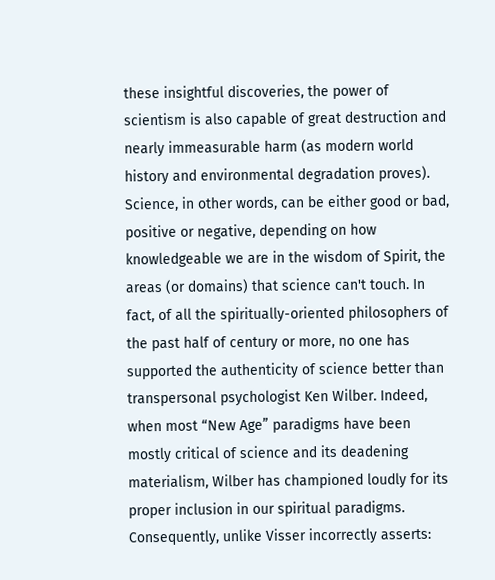these insightful discoveries, the power of scientism is also capable of great destruction and nearly immeasurable harm (as modern world history and environmental degradation proves). Science, in other words, can be either good or bad, positive or negative, depending on how knowledgeable we are in the wisdom of Spirit, the areas (or domains) that science can't touch. In fact, of all the spiritually-oriented philosophers of the past half of century or more, no one has supported the authenticity of science better than transpersonal psychologist Ken Wilber. Indeed, when most “New Age” paradigms have been mostly critical of science and its deadening materialism, Wilber has championed loudly for its proper inclusion in our spiritual paradigms. Consequently, unlike Visser incorrectly asserts: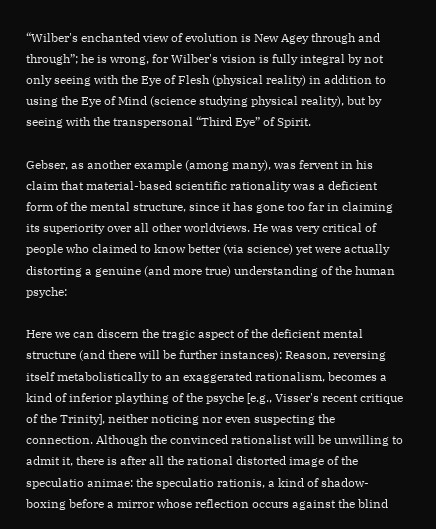“Wilber's enchanted view of evolution is New Agey through and through”; he is wrong, for Wilber's vision is fully integral by not only seeing with the Eye of Flesh (physical reality) in addition to using the Eye of Mind (science studying physical reality), but by seeing with the transpersonal “Third Eye” of Spirit.

Gebser, as another example (among many), was fervent in his claim that material-based scientific rationality was a deficient form of the mental structure, since it has gone too far in claiming its superiority over all other worldviews. He was very critical of people who claimed to know better (via science) yet were actually distorting a genuine (and more true) understanding of the human psyche:

Here we can discern the tragic aspect of the deficient mental structure (and there will be further instances): Reason, reversing itself metabolistically to an exaggerated rationalism, becomes a kind of inferior plaything of the psyche [e.g., Visser's recent critique of the Trinity], neither noticing nor even suspecting the connection. Although the convinced rationalist will be unwilling to admit it, there is after all the rational distorted image of the speculatio animae: the speculatio rationis, a kind of shadow-boxing before a mirror whose reflection occurs against the blind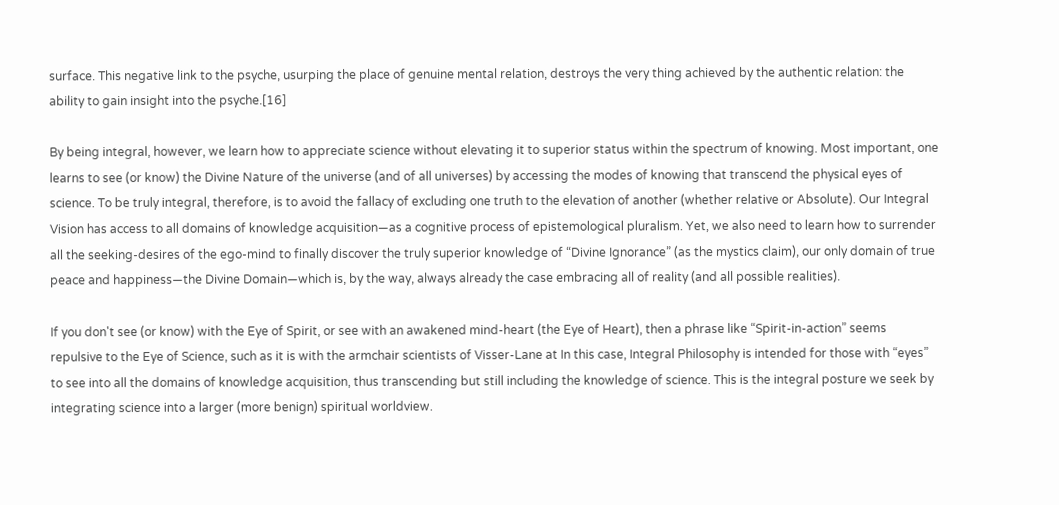surface. This negative link to the psyche, usurping the place of genuine mental relation, destroys the very thing achieved by the authentic relation: the ability to gain insight into the psyche.[16]

By being integral, however, we learn how to appreciate science without elevating it to superior status within the spectrum of knowing. Most important, one learns to see (or know) the Divine Nature of the universe (and of all universes) by accessing the modes of knowing that transcend the physical eyes of science. To be truly integral, therefore, is to avoid the fallacy of excluding one truth to the elevation of another (whether relative or Absolute). Our Integral Vision has access to all domains of knowledge acquisition—as a cognitive process of epistemological pluralism. Yet, we also need to learn how to surrender all the seeking-desires of the ego-mind to finally discover the truly superior knowledge of “Divine Ignorance” (as the mystics claim), our only domain of true peace and happiness—the Divine Domain—which is, by the way, always already the case embracing all of reality (and all possible realities).

If you don't see (or know) with the Eye of Spirit, or see with an awakened mind-heart (the Eye of Heart), then a phrase like “Spirit-in-action” seems repulsive to the Eye of Science, such as it is with the armchair scientists of Visser-Lane at In this case, Integral Philosophy is intended for those with “eyes” to see into all the domains of knowledge acquisition, thus transcending but still including the knowledge of science. This is the integral posture we seek by integrating science into a larger (more benign) spiritual worldview.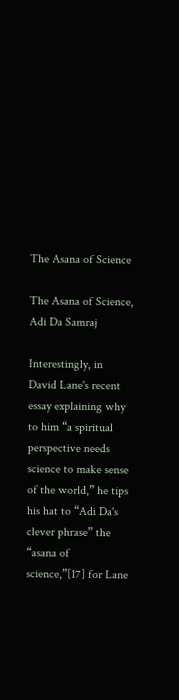The Asana of Science

The Asana of Science, Adi Da Samraj

Interestingly, in David Lane's recent essay explaining why to him “a spiritual perspective needs science to make sense of the world,” he tips his hat to “Adi Da's clever phrase” the “asana of science,”[17] for Lane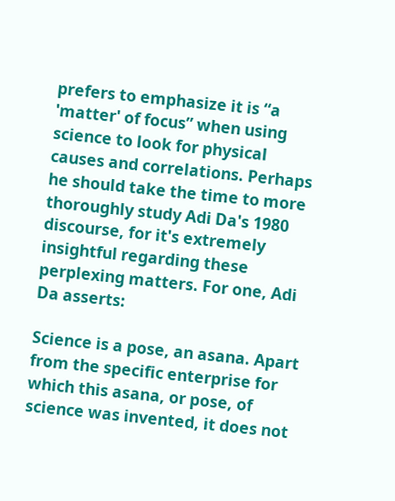prefers to emphasize it is “a 'matter' of focus” when using science to look for physical causes and correlations. Perhaps he should take the time to more thoroughly study Adi Da's 1980 discourse, for it's extremely insightful regarding these perplexing matters. For one, Adi Da asserts:

Science is a pose, an asana. Apart from the specific enterprise for which this asana, or pose, of science was invented, it does not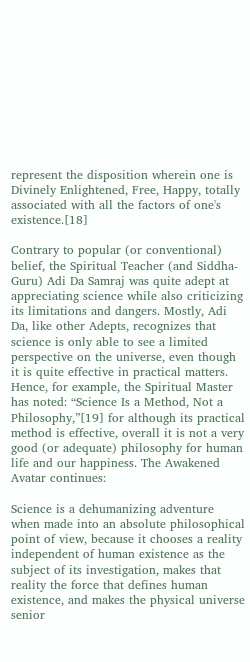represent the disposition wherein one is Divinely Enlightened, Free, Happy, totally associated with all the factors of one's existence.[18]

Contrary to popular (or conventional) belief, the Spiritual Teacher (and Siddha-Guru) Adi Da Samraj was quite adept at appreciating science while also criticizing its limitations and dangers. Mostly, Adi Da, like other Adepts, recognizes that science is only able to see a limited perspective on the universe, even though it is quite effective in practical matters. Hence, for example, the Spiritual Master has noted: “Science Is a Method, Not a Philosophy,”[19] for although its practical method is effective, overall it is not a very good (or adequate) philosophy for human life and our happiness. The Awakened Avatar continues:

Science is a dehumanizing adventure when made into an absolute philosophical point of view, because it chooses a reality independent of human existence as the subject of its investigation, makes that reality the force that defines human existence, and makes the physical universe senior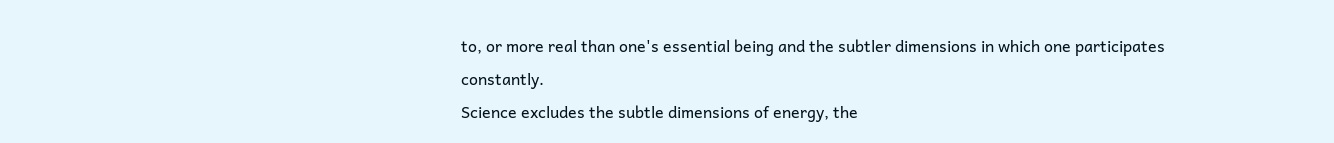to, or more real than one's essential being and the subtler dimensions in which one participates constantly.
Science excludes the subtle dimensions of energy, the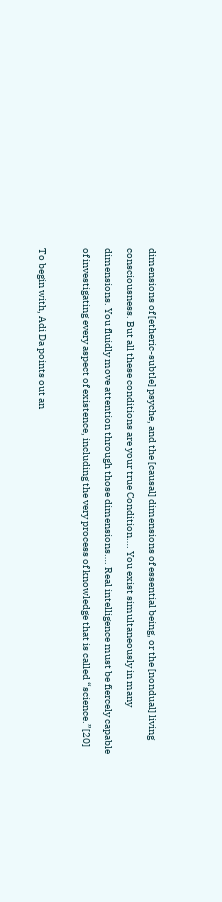dimensions of [etheric-subtle] psyche, and the [causal] dimensions of essential being, or the [nondual] living consciousness. But all these conditions are your true Condition…. You exist simultaneously in many dimensions. You fluidly move attention through those dimensions…. Real intelligence must be fiercely capable of investigating every aspect of existence, including the very process of knowledge that is called “science.”[20]

To begin with, Adi Da points out an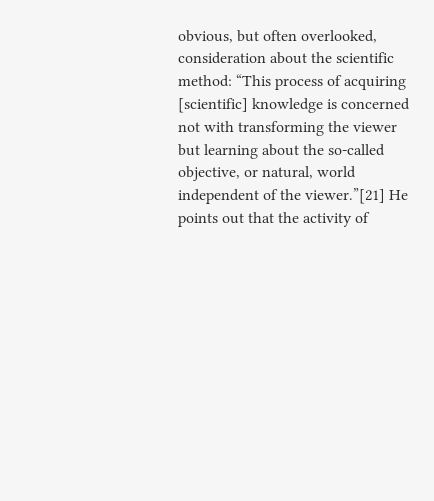obvious, but often overlooked, consideration about the scientific method: “This process of acquiring [scientific] knowledge is concerned not with transforming the viewer but learning about the so-called objective, or natural, world independent of the viewer.”[21] He points out that the activity of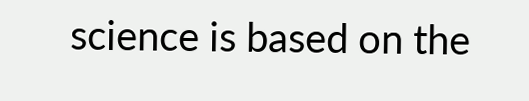science is based on the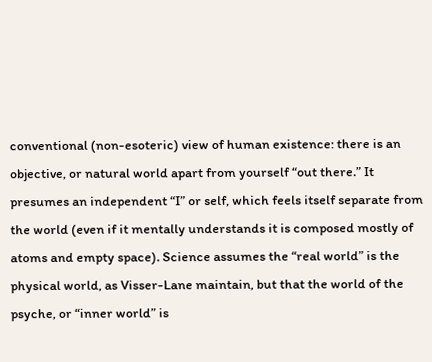conventional (non-esoteric) view of human existence: there is an objective, or natural world apart from yourself “out there.” It presumes an independent “I” or self, which feels itself separate from the world (even if it mentally understands it is composed mostly of atoms and empty space). Science assumes the “real world” is the physical world, as Visser-Lane maintain, but that the world of the psyche, or “inner world” is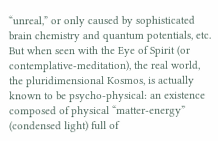“unreal,” or only caused by sophisticated brain chemistry and quantum potentials, etc. But when seen with the Eye of Spirit (or contemplative-meditation), the real world, the pluridimensional Kosmos, is actually known to be psycho-physical: an existence composed of physical “matter-energy” (condensed light) full of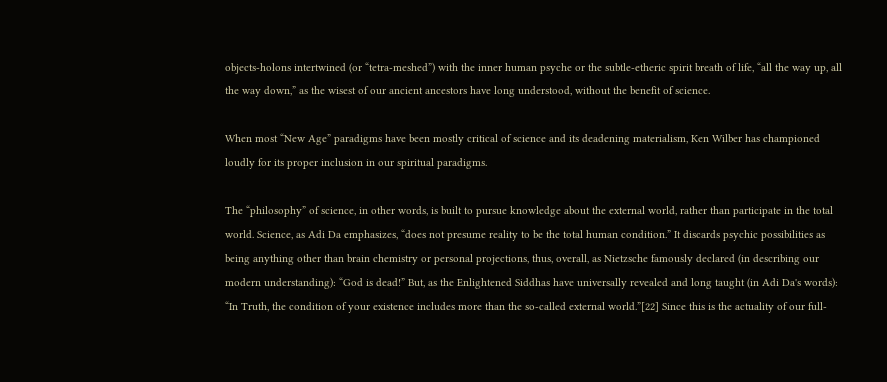objects-holons intertwined (or “tetra-meshed”) with the inner human psyche or the subtle-etheric spirit breath of life, “all the way up, all the way down,” as the wisest of our ancient ancestors have long understood, without the benefit of science.

When most “New Age” paradigms have been mostly critical of science and its deadening materialism, Ken Wilber has championed loudly for its proper inclusion in our spiritual paradigms.

The “philosophy” of science, in other words, is built to pursue knowledge about the external world, rather than participate in the total world. Science, as Adi Da emphasizes, “does not presume reality to be the total human condition.” It discards psychic possibilities as being anything other than brain chemistry or personal projections, thus, overall, as Nietzsche famously declared (in describing our modern understanding): “God is dead!” But, as the Enlightened Siddhas have universally revealed and long taught (in Adi Da's words): “In Truth, the condition of your existence includes more than the so-called external world.”[22] Since this is the actuality of our full-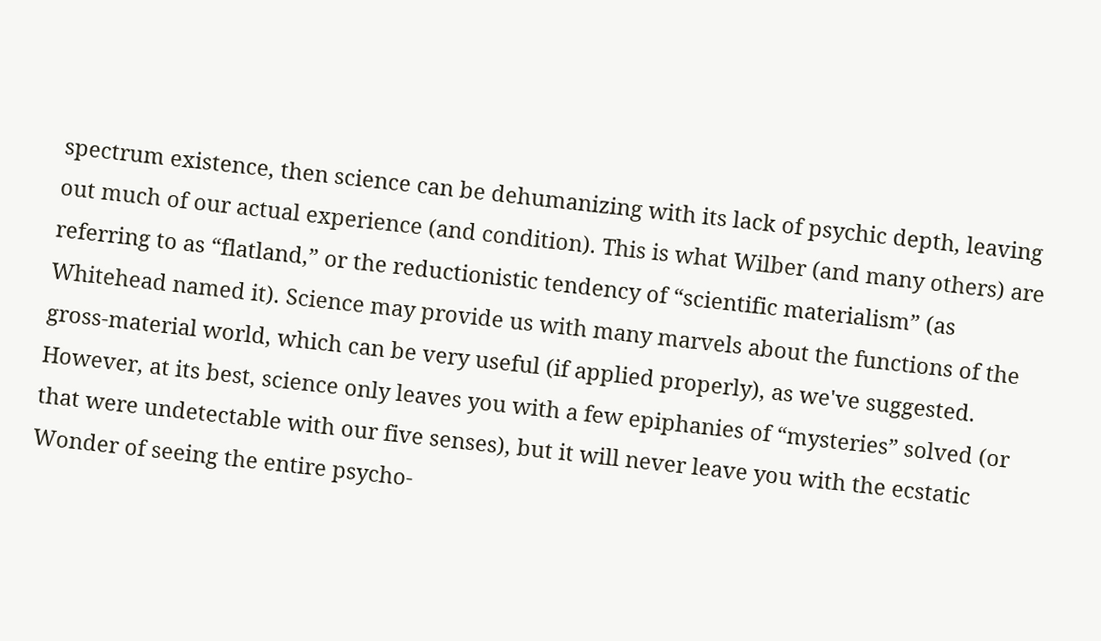spectrum existence, then science can be dehumanizing with its lack of psychic depth, leaving out much of our actual experience (and condition). This is what Wilber (and many others) are referring to as “flatland,” or the reductionistic tendency of “scientific materialism” (as Whitehead named it). Science may provide us with many marvels about the functions of the gross-material world, which can be very useful (if applied properly), as we've suggested. However, at its best, science only leaves you with a few epiphanies of “mysteries” solved (or that were undetectable with our five senses), but it will never leave you with the ecstatic Wonder of seeing the entire psycho-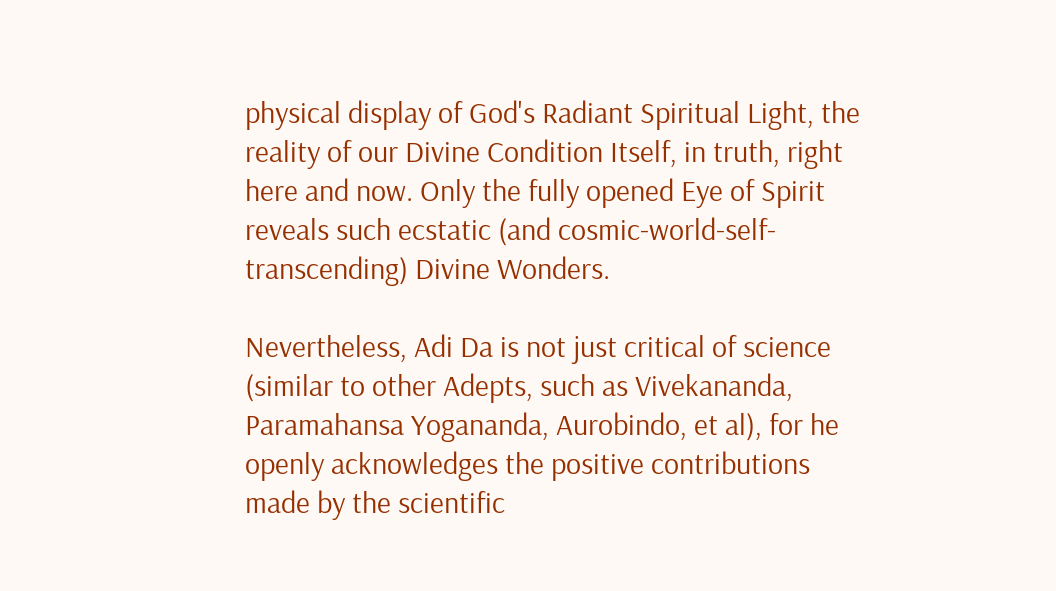physical display of God's Radiant Spiritual Light, the reality of our Divine Condition Itself, in truth, right here and now. Only the fully opened Eye of Spirit reveals such ecstatic (and cosmic-world-self- transcending) Divine Wonders.

Nevertheless, Adi Da is not just critical of science (similar to other Adepts, such as Vivekananda, Paramahansa Yogananda, Aurobindo, et al), for he openly acknowledges the positive contributions made by the scientific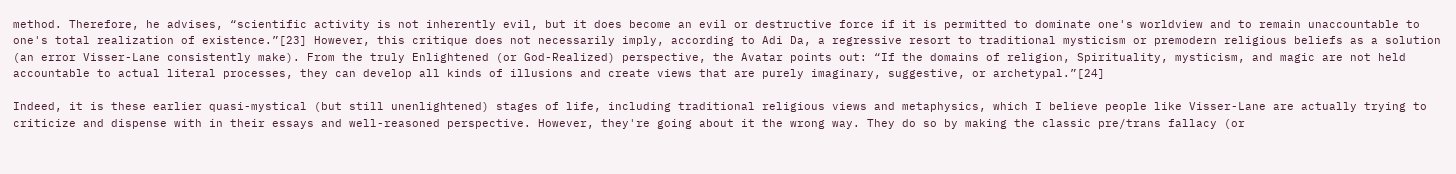method. Therefore, he advises, “scientific activity is not inherently evil, but it does become an evil or destructive force if it is permitted to dominate one's worldview and to remain unaccountable to one's total realization of existence.”[23] However, this critique does not necessarily imply, according to Adi Da, a regressive resort to traditional mysticism or premodern religious beliefs as a solution (an error Visser-Lane consistently make). From the truly Enlightened (or God-Realized) perspective, the Avatar points out: “If the domains of religion, Spirituality, mysticism, and magic are not held accountable to actual literal processes, they can develop all kinds of illusions and create views that are purely imaginary, suggestive, or archetypal.”[24]

Indeed, it is these earlier quasi-mystical (but still unenlightened) stages of life, including traditional religious views and metaphysics, which I believe people like Visser-Lane are actually trying to criticize and dispense with in their essays and well-reasoned perspective. However, they're going about it the wrong way. They do so by making the classic pre/trans fallacy (or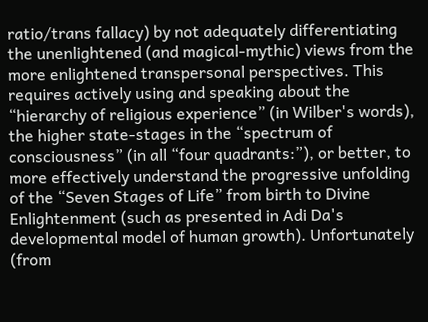ratio/trans fallacy) by not adequately differentiating the unenlightened (and magical-mythic) views from the more enlightened transpersonal perspectives. This requires actively using and speaking about the “hierarchy of religious experience” (in Wilber's words), the higher state-stages in the “spectrum of consciousness” (in all “four quadrants:”), or better, to more effectively understand the progressive unfolding of the “Seven Stages of Life” from birth to Divine Enlightenment (such as presented in Adi Da's developmental model of human growth). Unfortunately (from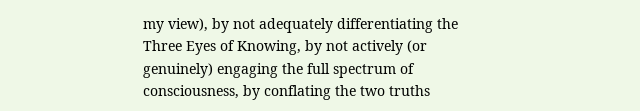my view), by not adequately differentiating the Three Eyes of Knowing, by not actively (or genuinely) engaging the full spectrum of consciousness, by conflating the two truths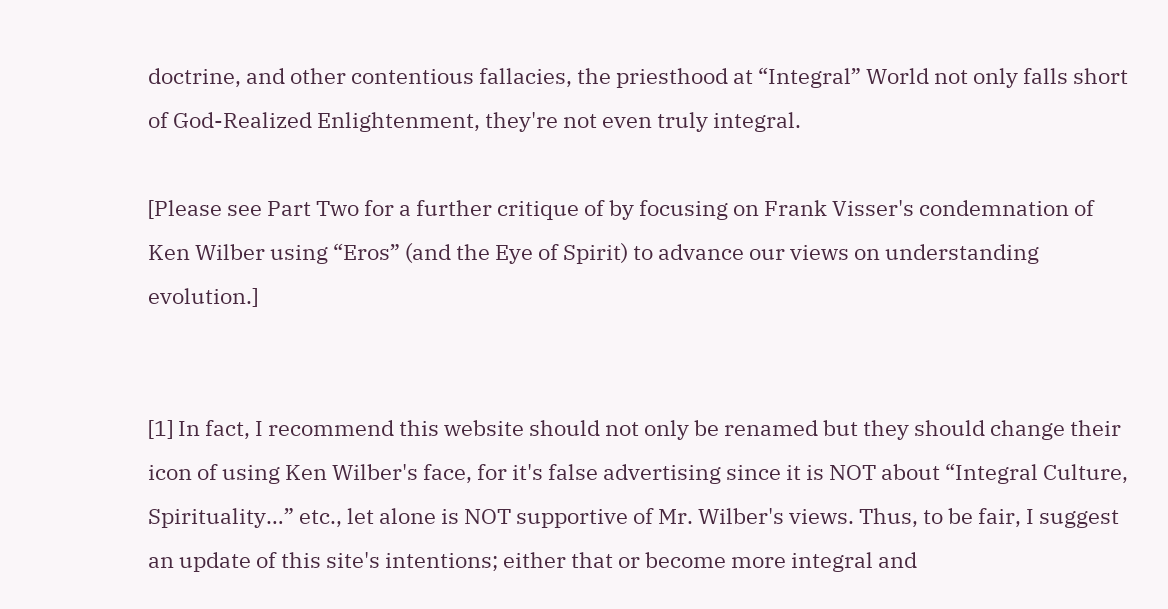doctrine, and other contentious fallacies, the priesthood at “Integral” World not only falls short of God-Realized Enlightenment, they're not even truly integral.

[Please see Part Two for a further critique of by focusing on Frank Visser's condemnation of Ken Wilber using “Eros” (and the Eye of Spirit) to advance our views on understanding evolution.]


[1] In fact, I recommend this website should not only be renamed but they should change their icon of using Ken Wilber's face, for it's false advertising since it is NOT about “Integral Culture, Spirituality…” etc., let alone is NOT supportive of Mr. Wilber's views. Thus, to be fair, I suggest an update of this site's intentions; either that or become more integral and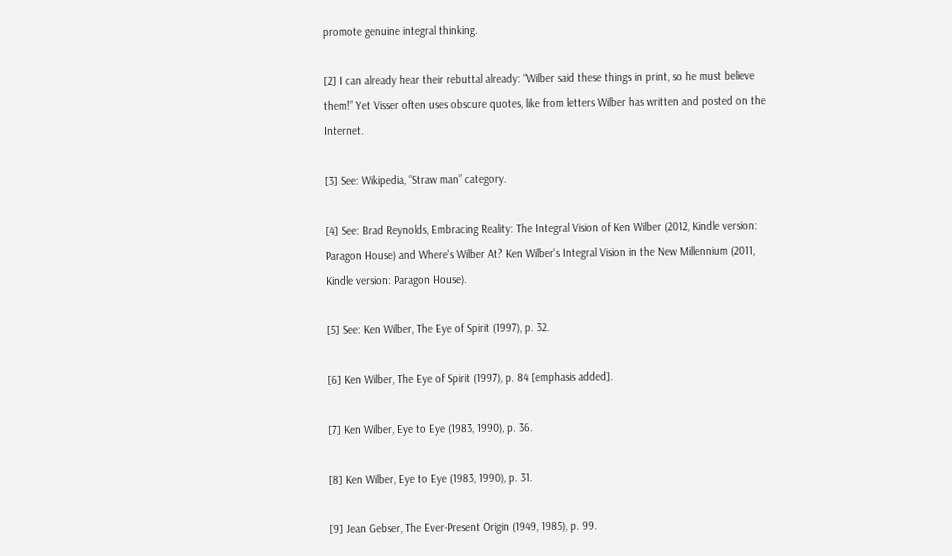promote genuine integral thinking.

[2] I can already hear their rebuttal already: “Wilber said these things in print, so he must believe them!” Yet Visser often uses obscure quotes, like from letters Wilber has written and posted on the Internet.

[3] See: Wikipedia, “Straw man” category.

[4] See: Brad Reynolds, Embracing Reality: The Integral Vision of Ken Wilber (2012, Kindle version: Paragon House) and Where's Wilber At? Ken Wilber's Integral Vision in the New Millennium (2011, Kindle version: Paragon House).

[5] See: Ken Wilber, The Eye of Spirit (1997), p. 32.

[6] Ken Wilber, The Eye of Spirit (1997), p. 84 [emphasis added].

[7] Ken Wilber, Eye to Eye (1983, 1990), p. 36.

[8] Ken Wilber, Eye to Eye (1983, 1990), p. 31.

[9] Jean Gebser, The Ever-Present Origin (1949, 1985), p. 99.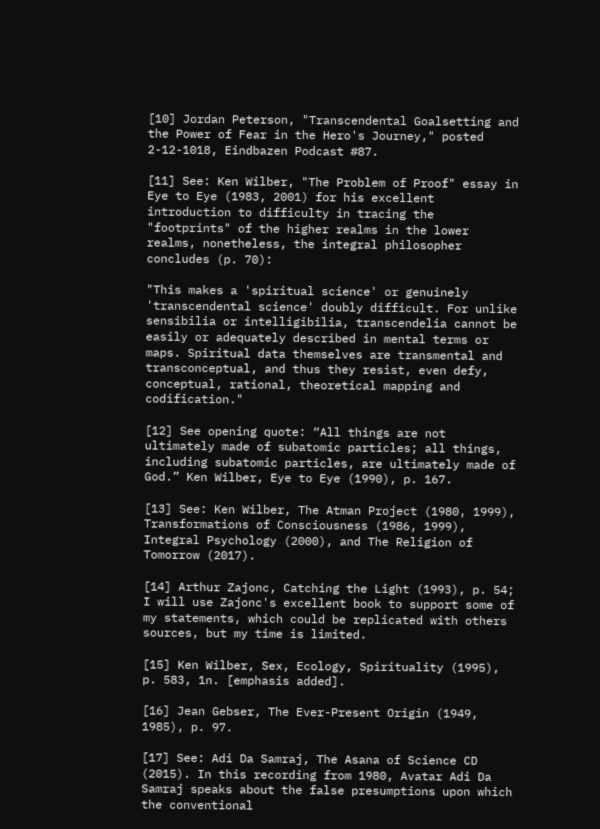[10] Jordan Peterson, "Transcendental Goalsetting and the Power of Fear in the Hero's Journey," posted 2-12-1018, Eindbazen Podcast #87.

[11] See: Ken Wilber, "The Problem of Proof" essay in Eye to Eye (1983, 2001) for his excellent introduction to difficulty in tracing the "footprints" of the higher realms in the lower realms, nonetheless, the integral philosopher concludes (p. 70):

"This makes a 'spiritual science' or genuinely 'transcendental science' doubly difficult. For unlike sensibilia or intelligibilia, transcendelia cannot be easily or adequately described in mental terms or maps. Spiritual data themselves are transmental and transconceptual, and thus they resist, even defy, conceptual, rational, theoretical mapping and codification."

[12] See opening quote: “All things are not ultimately made of subatomic particles; all things, including subatomic particles, are ultimately made of God.” Ken Wilber, Eye to Eye (1990), p. 167.

[13] See: Ken Wilber, The Atman Project (1980, 1999), Transformations of Consciousness (1986, 1999), Integral Psychology (2000), and The Religion of Tomorrow (2017).

[14] Arthur Zajonc, Catching the Light (1993), p. 54; I will use Zajonc's excellent book to support some of my statements, which could be replicated with others sources, but my time is limited.

[15] Ken Wilber, Sex, Ecology, Spirituality (1995), p. 583, 1n. [emphasis added].

[16] Jean Gebser, The Ever-Present Origin (1949, 1985), p. 97.

[17] See: Adi Da Samraj, The Asana of Science CD (2015). In this recording from 1980, Avatar Adi Da Samraj speaks about the false presumptions upon which the conventional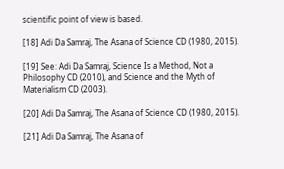scientific point of view is based.

[18] Adi Da Samraj, The Asana of Science CD (1980, 2015).

[19] See: Adi Da Samraj, Science Is a Method, Not a Philosophy CD (2010), and Science and the Myth of Materialism CD (2003).

[20] Adi Da Samraj, The Asana of Science CD (1980, 2015).

[21] Adi Da Samraj, The Asana of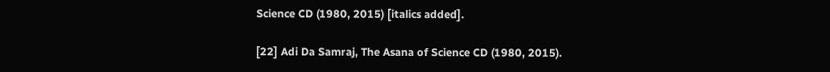Science CD (1980, 2015) [italics added].

[22] Adi Da Samraj, The Asana of Science CD (1980, 2015).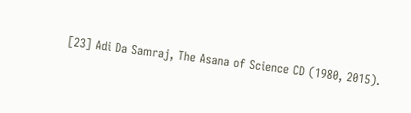[23] Adi Da Samraj, The Asana of Science CD (1980, 2015).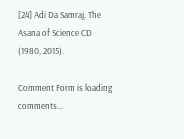[24] Adi Da Samraj, The Asana of Science CD (1980, 2015).

Comment Form is loading comments...